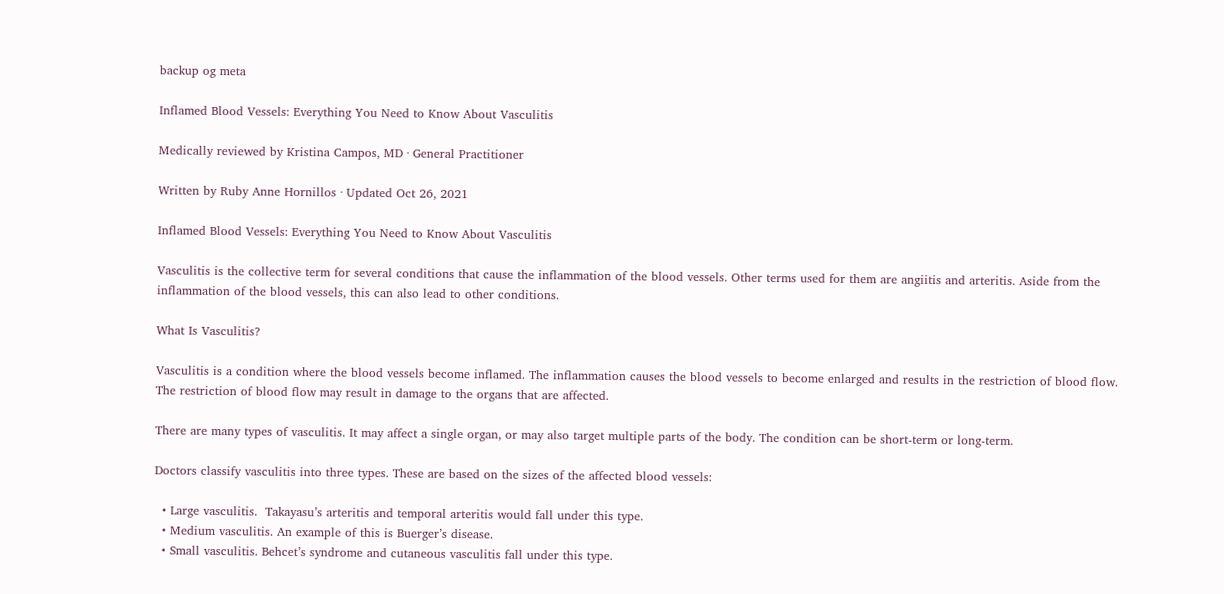backup og meta

Inflamed Blood Vessels: Everything You Need to Know About Vasculitis

Medically reviewed by Kristina Campos, MD · General Practitioner

Written by Ruby Anne Hornillos · Updated Oct 26, 2021

Inflamed Blood Vessels: Everything You Need to Know About Vasculitis

Vasculitis is the collective term for several conditions that cause the inflammation of the blood vessels. Other terms used for them are angiitis and arteritis. Aside from the inflammation of the blood vessels, this can also lead to other conditions.

What Is Vasculitis?

Vasculitis is a condition where the blood vessels become inflamed. The inflammation causes the blood vessels to become enlarged and results in the restriction of blood flow. The restriction of blood flow may result in damage to the organs that are affected.

There are many types of vasculitis. It may affect a single organ, or may also target multiple parts of the body. The condition can be short-term or long-term.

Doctors classify vasculitis into three types. These are based on the sizes of the affected blood vessels:

  • Large vasculitis.  Takayasu’s arteritis and temporal arteritis would fall under this type.
  • Medium vasculitis. An example of this is Buerger’s disease.
  • Small vasculitis. Behcet’s syndrome and cutaneous vasculitis fall under this type.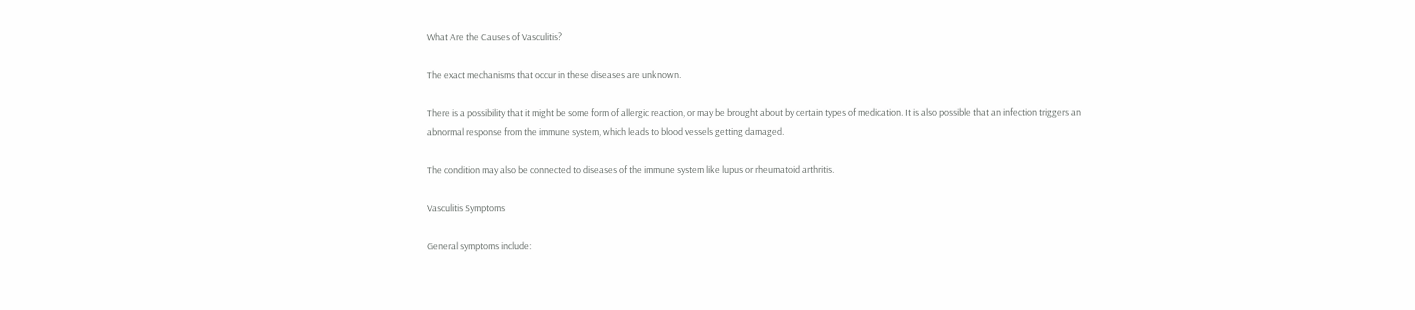What Are the Causes of Vasculitis?

The exact mechanisms that occur in these diseases are unknown.

There is a possibility that it might be some form of allergic reaction, or may be brought about by certain types of medication. It is also possible that an infection triggers an abnormal response from the immune system, which leads to blood vessels getting damaged.

The condition may also be connected to diseases of the immune system like lupus or rheumatoid arthritis.

Vasculitis Symptoms

General symptoms include: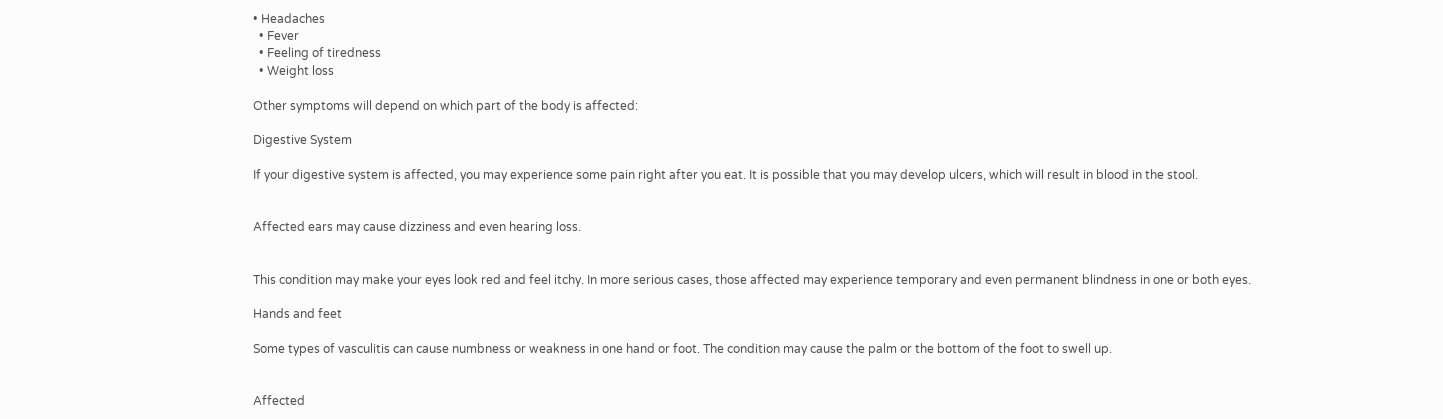• Headaches
  • Fever
  • Feeling of tiredness
  • Weight loss

Other symptoms will depend on which part of the body is affected:

Digestive System

If your digestive system is affected, you may experience some pain right after you eat. It is possible that you may develop ulcers, which will result in blood in the stool.


Affected ears may cause dizziness and even hearing loss.


This condition may make your eyes look red and feel itchy. In more serious cases, those affected may experience temporary and even permanent blindness in one or both eyes.

Hands and feet

Some types of vasculitis can cause numbness or weakness in one hand or foot. The condition may cause the palm or the bottom of the foot to swell up.


Affected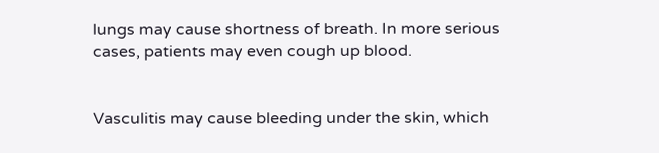lungs may cause shortness of breath. In more serious cases, patients may even cough up blood.


Vasculitis may cause bleeding under the skin, which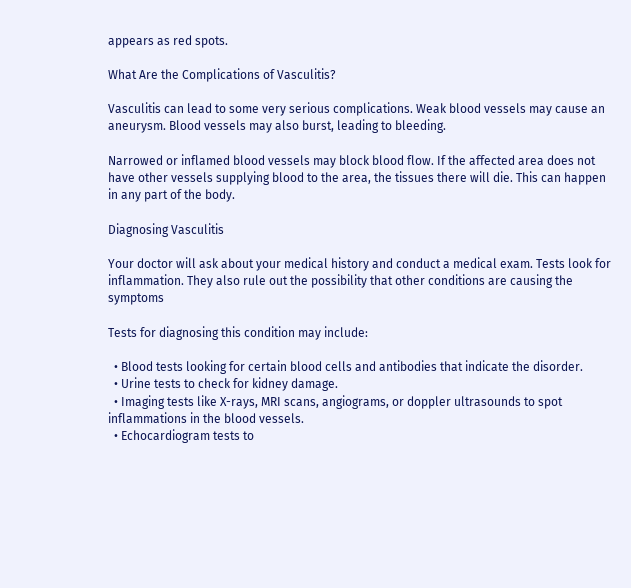appears as red spots.

What Are the Complications of Vasculitis?

Vasculitis can lead to some very serious complications. Weak blood vessels may cause an aneurysm. Blood vessels may also burst, leading to bleeding.

Narrowed or inflamed blood vessels may block blood flow. If the affected area does not have other vessels supplying blood to the area, the tissues there will die. This can happen in any part of the body.

Diagnosing Vasculitis

Your doctor will ask about your medical history and conduct a medical exam. Tests look for inflammation. They also rule out the possibility that other conditions are causing the symptoms

Tests for diagnosing this condition may include:

  • Blood tests looking for certain blood cells and antibodies that indicate the disorder.
  • Urine tests to check for kidney damage.
  • Imaging tests like X-rays, MRI scans, angiograms, or doppler ultrasounds to spot inflammations in the blood vessels.
  • Echocardiogram tests to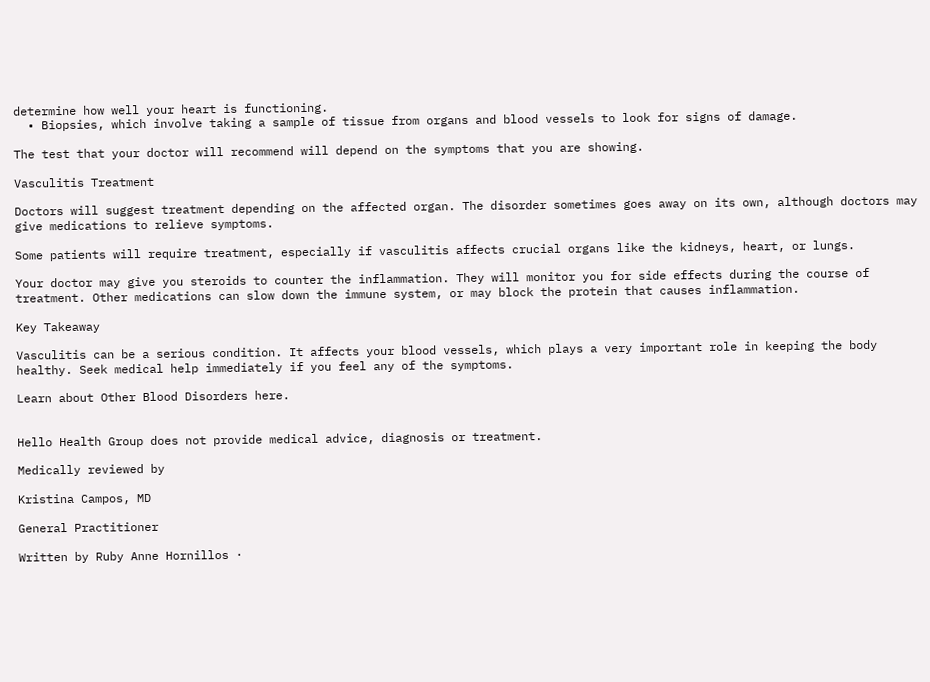determine how well your heart is functioning.
  • Biopsies, which involve taking a sample of tissue from organs and blood vessels to look for signs of damage.

The test that your doctor will recommend will depend on the symptoms that you are showing.

Vasculitis Treatment

Doctors will suggest treatment depending on the affected organ. The disorder sometimes goes away on its own, although doctors may give medications to relieve symptoms.

Some patients will require treatment, especially if vasculitis affects crucial organs like the kidneys, heart, or lungs.

Your doctor may give you steroids to counter the inflammation. They will monitor you for side effects during the course of treatment. Other medications can slow down the immune system, or may block the protein that causes inflammation.

Key Takeaway

Vasculitis can be a serious condition. It affects your blood vessels, which plays a very important role in keeping the body healthy. Seek medical help immediately if you feel any of the symptoms.

Learn about Other Blood Disorders here.


Hello Health Group does not provide medical advice, diagnosis or treatment.

Medically reviewed by

Kristina Campos, MD

General Practitioner

Written by Ruby Anne Hornillos ·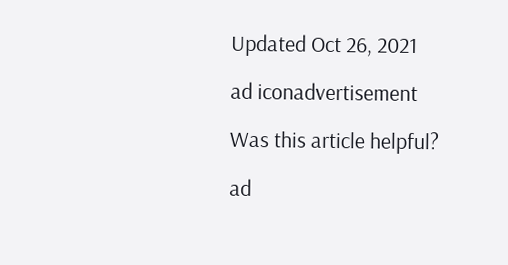Updated Oct 26, 2021

ad iconadvertisement

Was this article helpful?

ad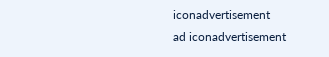iconadvertisement
ad iconadvertisement